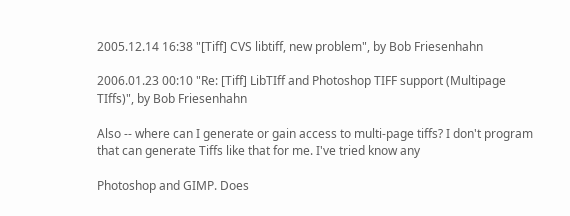2005.12.14 16:38 "[Tiff] CVS libtiff, new problem", by Bob Friesenhahn

2006.01.23 00:10 "Re: [Tiff] LibTIff and Photoshop TIFF support (Multipage TIffs)", by Bob Friesenhahn

Also -- where can I generate or gain access to multi-page tiffs? I don't program that can generate Tiffs like that for me. I've tried know any

Photoshop and GIMP. Does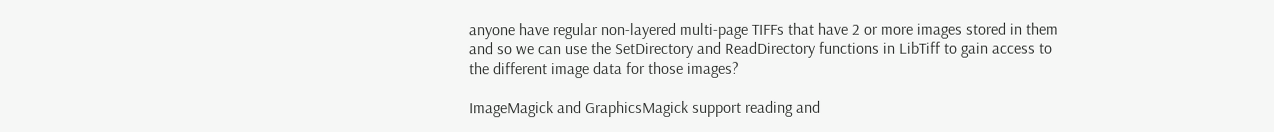anyone have regular non-layered multi-page TIFFs that have 2 or more images stored in them and so we can use the SetDirectory and ReadDirectory functions in LibTiff to gain access to the different image data for those images?

ImageMagick and GraphicsMagick support reading and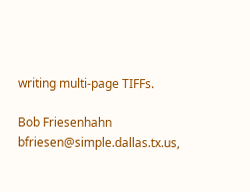writing multi-page TIFFs.

Bob Friesenhahn
bfriesen@simple.dallas.tx.us,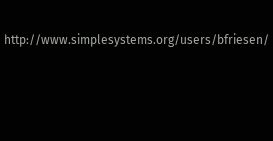http://www.simplesystems.org/users/bfriesen/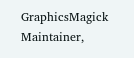GraphicsMagick Maintainer,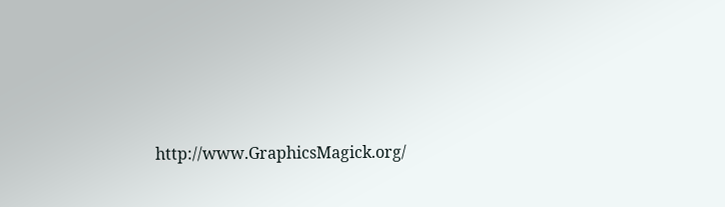http://www.GraphicsMagick.org/